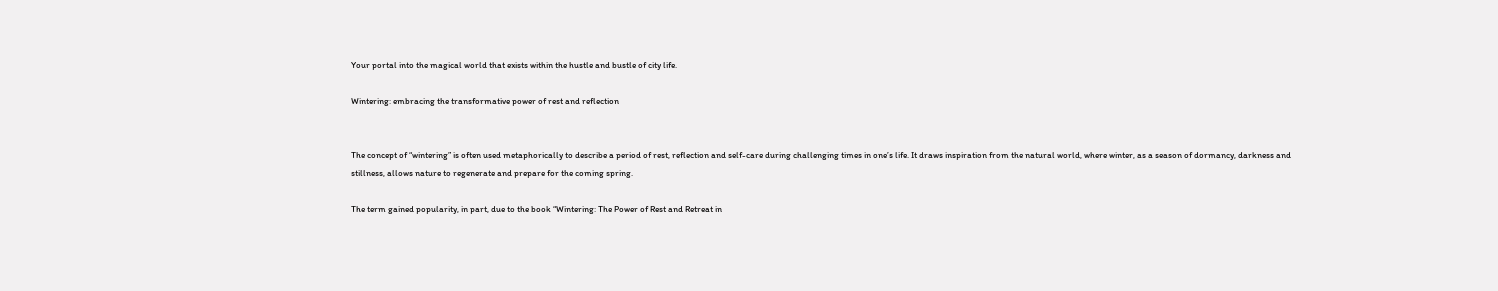Your portal into the magical world that exists within the hustle and bustle of city life.

Wintering: embracing the transformative power of rest and reflection


The concept of “wintering” is often used metaphorically to describe a period of rest, reflection and self-care during challenging times in one’s life. It draws inspiration from the natural world, where winter, as a season of dormancy, darkness and stillness, allows nature to regenerate and prepare for the coming spring.

The term gained popularity, in part, due to the book “Wintering: The Power of Rest and Retreat in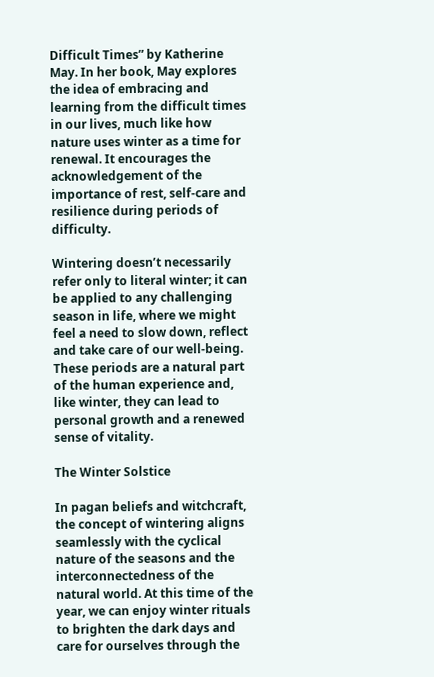Difficult Times” by Katherine May. In her book, May explores the idea of embracing and learning from the difficult times in our lives, much like how nature uses winter as a time for renewal. It encourages the acknowledgement of the importance of rest, self-care and resilience during periods of difficulty.

Wintering doesn’t necessarily refer only to literal winter; it can be applied to any challenging season in life, where we might feel a need to slow down, reflect and take care of our well-being. These periods are a natural part of the human experience and, like winter, they can lead to personal growth and a renewed sense of vitality.

The Winter Solstice

In pagan beliefs and witchcraft, the concept of wintering aligns seamlessly with the cyclical nature of the seasons and the interconnectedness of the natural world. At this time of the year, we can enjoy winter rituals to brighten the dark days and care for ourselves through the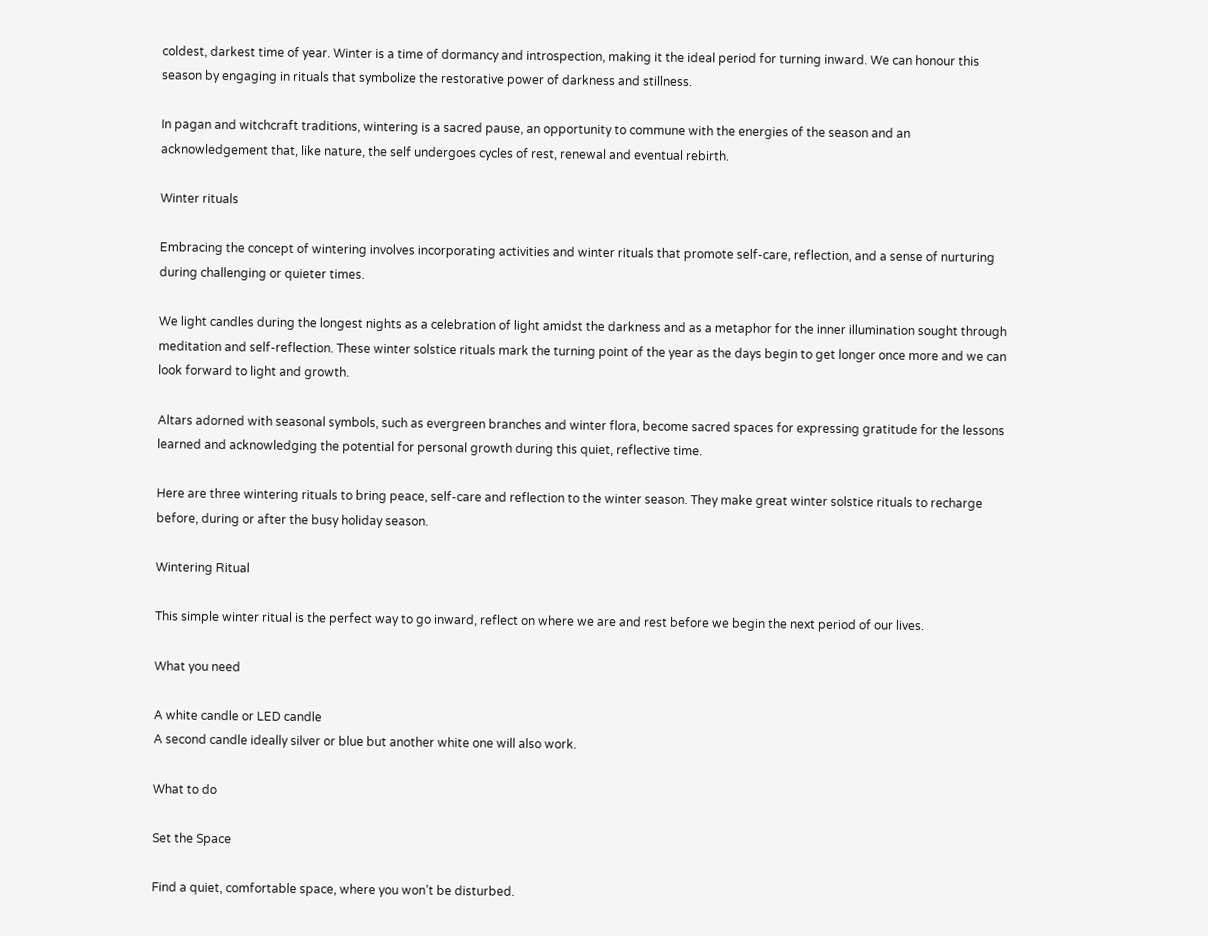coldest, darkest time of year. Winter is a time of dormancy and introspection, making it the ideal period for turning inward. We can honour this season by engaging in rituals that symbolize the restorative power of darkness and stillness.

In pagan and witchcraft traditions, wintering is a sacred pause, an opportunity to commune with the energies of the season and an acknowledgement that, like nature, the self undergoes cycles of rest, renewal and eventual rebirth.

Winter rituals

Embracing the concept of wintering involves incorporating activities and winter rituals that promote self-care, reflection, and a sense of nurturing during challenging or quieter times.

We light candles during the longest nights as a celebration of light amidst the darkness and as a metaphor for the inner illumination sought through meditation and self-reflection. These winter solstice rituals mark the turning point of the year as the days begin to get longer once more and we can look forward to light and growth.

Altars adorned with seasonal symbols, such as evergreen branches and winter flora, become sacred spaces for expressing gratitude for the lessons learned and acknowledging the potential for personal growth during this quiet, reflective time.

Here are three wintering rituals to bring peace, self-care and reflection to the winter season. They make great winter solstice rituals to recharge before, during or after the busy holiday season.

Wintering Ritual

This simple winter ritual is the perfect way to go inward, reflect on where we are and rest before we begin the next period of our lives.

What you need

A white candle or LED candle
A second candle ideally silver or blue but another white one will also work.

What to do

Set the Space

Find a quiet, comfortable space, where you won’t be disturbed.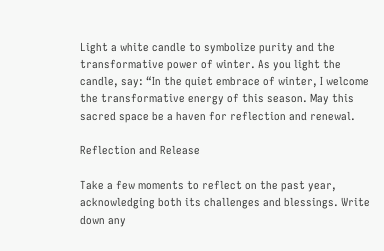Light a white candle to symbolize purity and the transformative power of winter. As you light the candle, say: “In the quiet embrace of winter, I welcome the transformative energy of this season. May this sacred space be a haven for reflection and renewal.

Reflection and Release

Take a few moments to reflect on the past year, acknowledging both its challenges and blessings. Write down any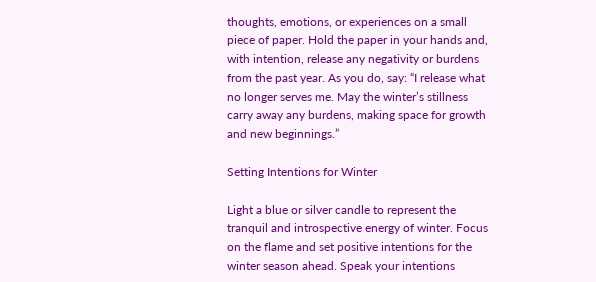thoughts, emotions, or experiences on a small piece of paper. Hold the paper in your hands and, with intention, release any negativity or burdens from the past year. As you do, say: “I release what no longer serves me. May the winter’s stillness carry away any burdens, making space for growth and new beginnings.”

Setting Intentions for Winter

Light a blue or silver candle to represent the tranquil and introspective energy of winter. Focus on the flame and set positive intentions for the winter season ahead. Speak your intentions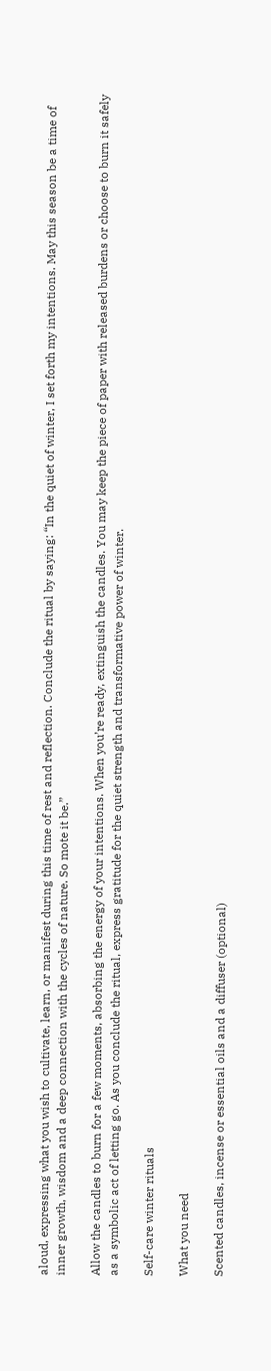aloud, expressing what you wish to cultivate, learn, or manifest during this time of rest and reflection. Conclude the ritual by saying: “In the quiet of winter, I set forth my intentions. May this season be a time of inner growth, wisdom and a deep connection with the cycles of nature. So mote it be.”

Allow the candles to burn for a few moments, absorbing the energy of your intentions. When you’re ready, extinguish the candles. You may keep the piece of paper with released burdens or choose to burn it safely as a symbolic act of letting go. As you conclude the ritual, express gratitude for the quiet strength and transformative power of winter.

Self-care winter rituals

What you need

Scented candles, incense or essential oils and a diffuser (optional)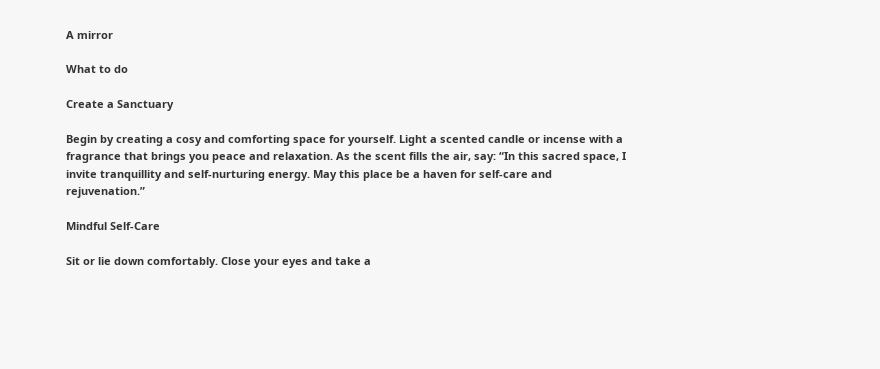A mirror

What to do

Create a Sanctuary

Begin by creating a cosy and comforting space for yourself. Light a scented candle or incense with a fragrance that brings you peace and relaxation. As the scent fills the air, say: “In this sacred space, I invite tranquillity and self-nurturing energy. May this place be a haven for self-care and rejuvenation.”

Mindful Self-Care

Sit or lie down comfortably. Close your eyes and take a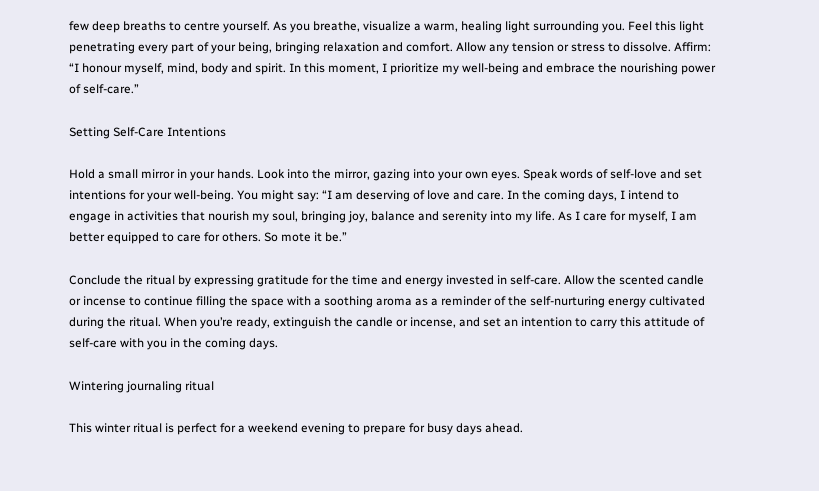few deep breaths to centre yourself. As you breathe, visualize a warm, healing light surrounding you. Feel this light penetrating every part of your being, bringing relaxation and comfort. Allow any tension or stress to dissolve. Affirm: “I honour myself, mind, body and spirit. In this moment, I prioritize my well-being and embrace the nourishing power of self-care.”

Setting Self-Care Intentions

Hold a small mirror in your hands. Look into the mirror, gazing into your own eyes. Speak words of self-love and set intentions for your well-being. You might say: “I am deserving of love and care. In the coming days, I intend to engage in activities that nourish my soul, bringing joy, balance and serenity into my life. As I care for myself, I am better equipped to care for others. So mote it be.”

Conclude the ritual by expressing gratitude for the time and energy invested in self-care. Allow the scented candle or incense to continue filling the space with a soothing aroma as a reminder of the self-nurturing energy cultivated during the ritual. When you’re ready, extinguish the candle or incense, and set an intention to carry this attitude of self-care with you in the coming days.

Wintering journaling ritual

This winter ritual is perfect for a weekend evening to prepare for busy days ahead.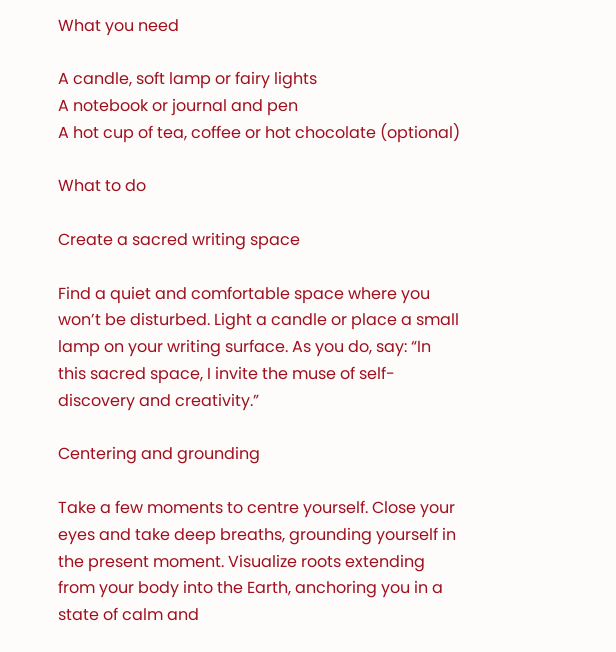What you need

A candle, soft lamp or fairy lights
A notebook or journal and pen
A hot cup of tea, coffee or hot chocolate (optional)

What to do

Create a sacred writing space

Find a quiet and comfortable space where you won’t be disturbed. Light a candle or place a small lamp on your writing surface. As you do, say: “In this sacred space, I invite the muse of self-discovery and creativity.”

Centering and grounding

Take a few moments to centre yourself. Close your eyes and take deep breaths, grounding yourself in the present moment. Visualize roots extending from your body into the Earth, anchoring you in a state of calm and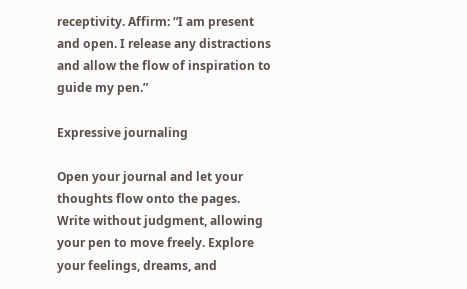receptivity. Affirm: “I am present and open. I release any distractions and allow the flow of inspiration to guide my pen.”

Expressive journaling

Open your journal and let your thoughts flow onto the pages. Write without judgment, allowing your pen to move freely. Explore your feelings, dreams, and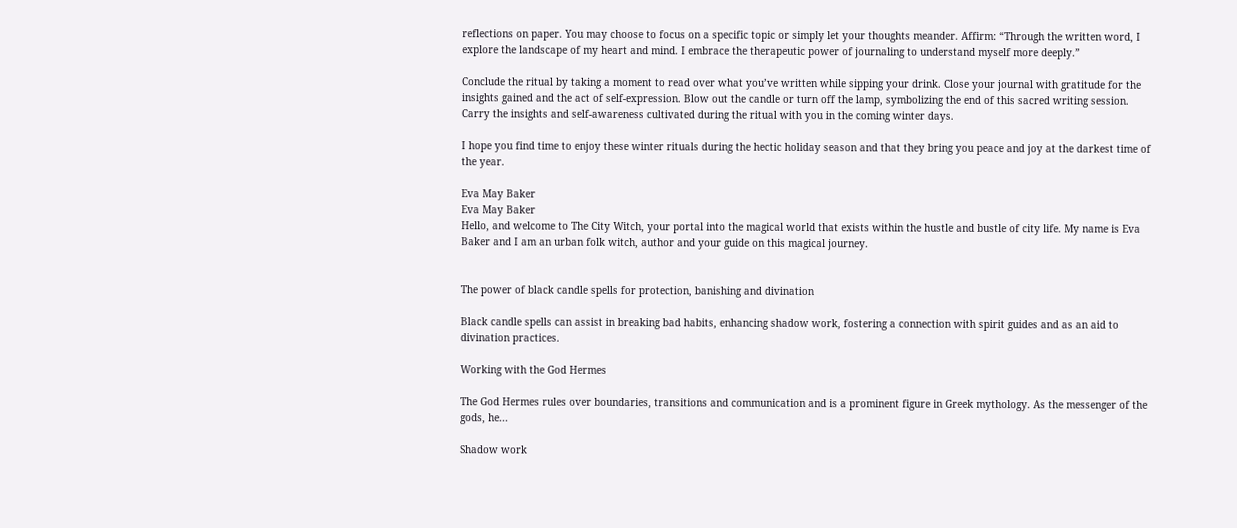reflections on paper. You may choose to focus on a specific topic or simply let your thoughts meander. Affirm: “Through the written word, I explore the landscape of my heart and mind. I embrace the therapeutic power of journaling to understand myself more deeply.”

Conclude the ritual by taking a moment to read over what you’ve written while sipping your drink. Close your journal with gratitude for the insights gained and the act of self-expression. Blow out the candle or turn off the lamp, symbolizing the end of this sacred writing session. Carry the insights and self-awareness cultivated during the ritual with you in the coming winter days.

I hope you find time to enjoy these winter rituals during the hectic holiday season and that they bring you peace and joy at the darkest time of the year.

Eva May Baker
Eva May Baker
Hello, and welcome to The City Witch, your portal into the magical world that exists within the hustle and bustle of city life. My name is Eva Baker and I am an urban folk witch, author and your guide on this magical journey.


The power of black candle spells for protection, banishing and divination

Black candle spells can assist in breaking bad habits, enhancing shadow work, fostering a connection with spirit guides and as an aid to divination practices.

Working with the God Hermes

The God Hermes rules over boundaries, transitions and communication and is a prominent figure in Greek mythology. As the messenger of the gods, he...

Shadow work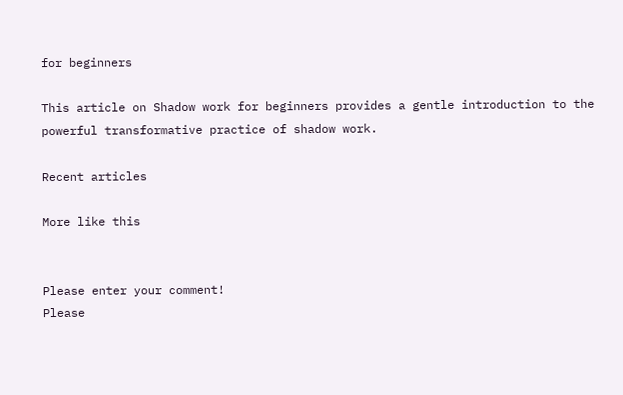for beginners

This article on Shadow work for beginners provides a gentle introduction to the powerful transformative practice of shadow work.

Recent articles

More like this


Please enter your comment!
Please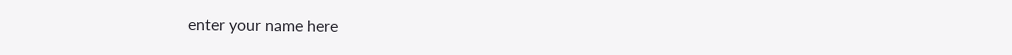enter your name here